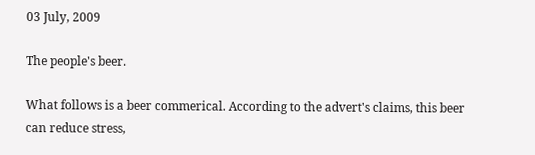03 July, 2009

The people's beer.

What follows is a beer commerical. According to the advert's claims, this beer can reduce stress,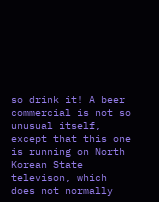so drink it! A beer commercial is not so unusual itself, except that this one is running on North Korean State televison, which does not normally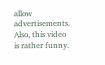allow advertisements. Also, this video is rather funny.